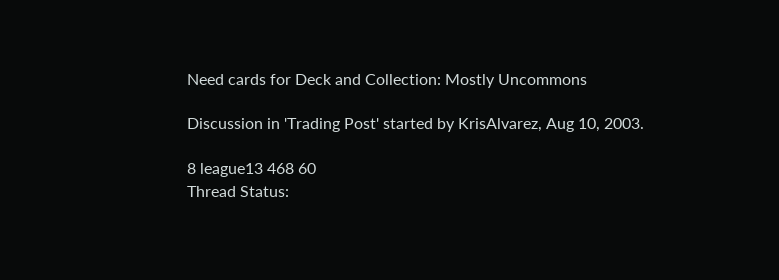Need cards for Deck and Collection: Mostly Uncommons

Discussion in 'Trading Post' started by KrisAlvarez, Aug 10, 2003.

8 league13 468 60
Thread Status: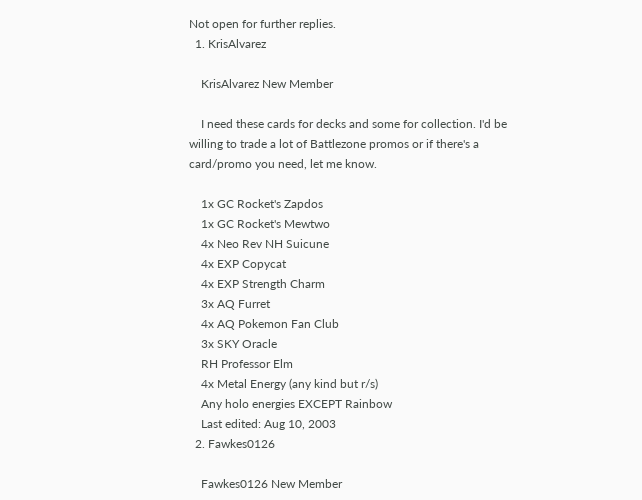Not open for further replies.
  1. KrisAlvarez

    KrisAlvarez New Member

    I need these cards for decks and some for collection. I'd be willing to trade a lot of Battlezone promos or if there's a card/promo you need, let me know.

    1x GC Rocket's Zapdos
    1x GC Rocket's Mewtwo
    4x Neo Rev NH Suicune
    4x EXP Copycat
    4x EXP Strength Charm
    3x AQ Furret
    4x AQ Pokemon Fan Club
    3x SKY Oracle
    RH Professor Elm
    4x Metal Energy (any kind but r/s)
    Any holo energies EXCEPT Rainbow
    Last edited: Aug 10, 2003
  2. Fawkes0126

    Fawkes0126 New Member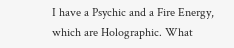I have a Psychic and a Fire Energy, which are Holographic. What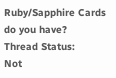Ruby/Sapphire Cards do you have?
Thread Status:
Not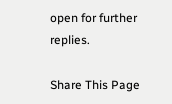open for further replies.

Share This Page